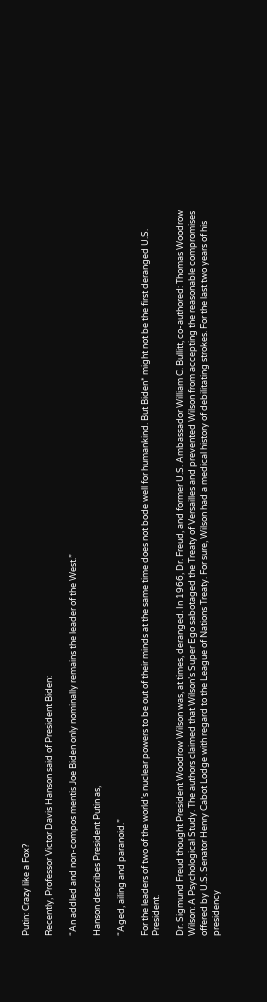Putin: Crazy like a Fox?

Recently, Professor Victor Davis Hanson said of President Biden:

“An addled and non-compos mentis Joe Biden only nominally remains the leader of the West.”

Hanson describes President Putin as,

“Aged, ailing and paranoid.”

For the leaders of two of the world’s nuclear powers to be out of their minds at the same time does not bode well for humankind. But Biden* might not be the first deranged U.S. President.

Dr. Sigmund Freud thought President Woodrow Wilson was, at times, deranged. In 1966, Dr. Freud, and former U.S. Ambassador William C. Bullitt, co-authored: Thomas Woodrow Wilson: A Psychological Study. The authors claimed that Wilson’s Super Ego sabotaged the Treaty of Versailles and prevented Wilson from accepting the reasonable compromises offered by U.S. Senator Henry Cabot Lodge with regard to the League of Nations Treaty. For sure, Wilson had a medical history of debilitating strokes. For the last two years of his presidency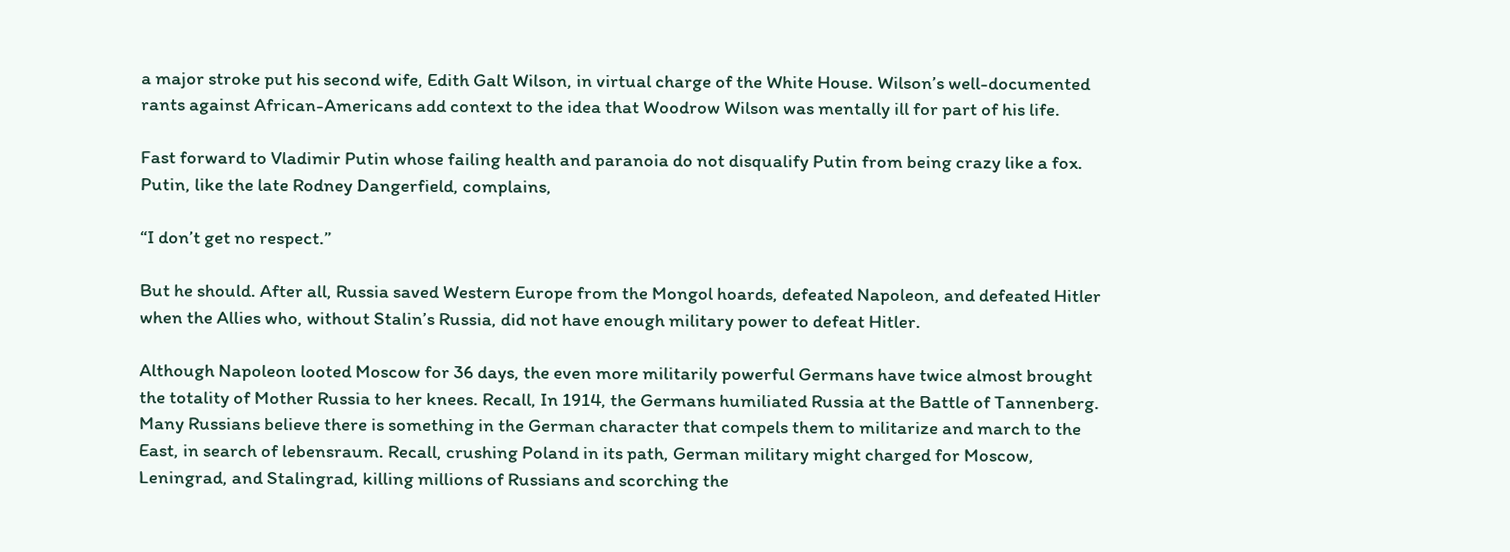a major stroke put his second wife, Edith Galt Wilson, in virtual charge of the White House. Wilson’s well-documented rants against African-Americans add context to the idea that Woodrow Wilson was mentally ill for part of his life.

Fast forward to Vladimir Putin whose failing health and paranoia do not disqualify Putin from being crazy like a fox. Putin, like the late Rodney Dangerfield, complains,

“I don’t get no respect.”

But he should. After all, Russia saved Western Europe from the Mongol hoards, defeated Napoleon, and defeated Hitler when the Allies who, without Stalin’s Russia, did not have enough military power to defeat Hitler.

Although Napoleon looted Moscow for 36 days, the even more militarily powerful Germans have twice almost brought the totality of Mother Russia to her knees. Recall, In 1914, the Germans humiliated Russia at the Battle of Tannenberg. Many Russians believe there is something in the German character that compels them to militarize and march to the East, in search of lebensraum. Recall, crushing Poland in its path, German military might charged for Moscow, Leningrad, and Stalingrad, killing millions of Russians and scorching the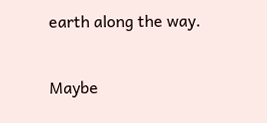earth along the way.

Maybe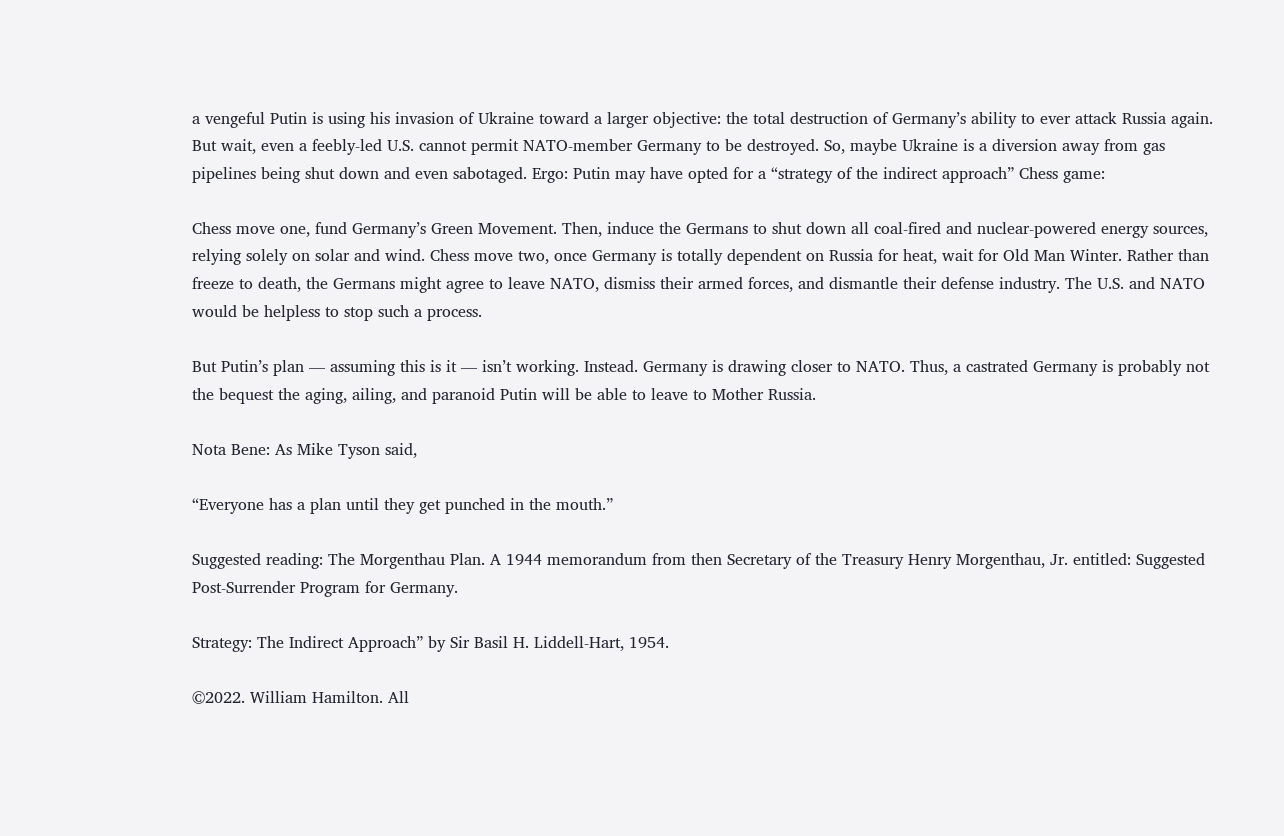a vengeful Putin is using his invasion of Ukraine toward a larger objective: the total destruction of Germany’s ability to ever attack Russia again. But wait, even a feebly-led U.S. cannot permit NATO-member Germany to be destroyed. So, maybe Ukraine is a diversion away from gas pipelines being shut down and even sabotaged. Ergo: Putin may have opted for a “strategy of the indirect approach” Chess game:

Chess move one, fund Germany’s Green Movement. Then, induce the Germans to shut down all coal-fired and nuclear-powered energy sources, relying solely on solar and wind. Chess move two, once Germany is totally dependent on Russia for heat, wait for Old Man Winter. Rather than freeze to death, the Germans might agree to leave NATO, dismiss their armed forces, and dismantle their defense industry. The U.S. and NATO would be helpless to stop such a process.

But Putin’s plan — assuming this is it — isn’t working. Instead. Germany is drawing closer to NATO. Thus, a castrated Germany is probably not the bequest the aging, ailing, and paranoid Putin will be able to leave to Mother Russia.

Nota Bene: As Mike Tyson said,

“Everyone has a plan until they get punched in the mouth.”

Suggested reading: The Morgenthau Plan. A 1944 memorandum from then Secretary of the Treasury Henry Morgenthau, Jr. entitled: Suggested Post-Surrender Program for Germany.

Strategy: The Indirect Approach” by Sir Basil H. Liddell-Hart, 1954.

©2022. William Hamilton. All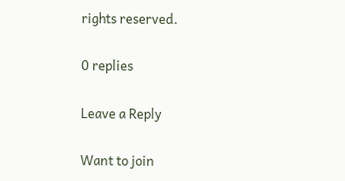rights reserved.

0 replies

Leave a Reply

Want to join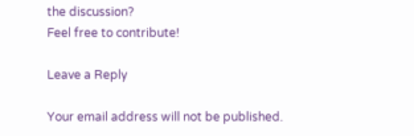the discussion?
Feel free to contribute!

Leave a Reply

Your email address will not be published.